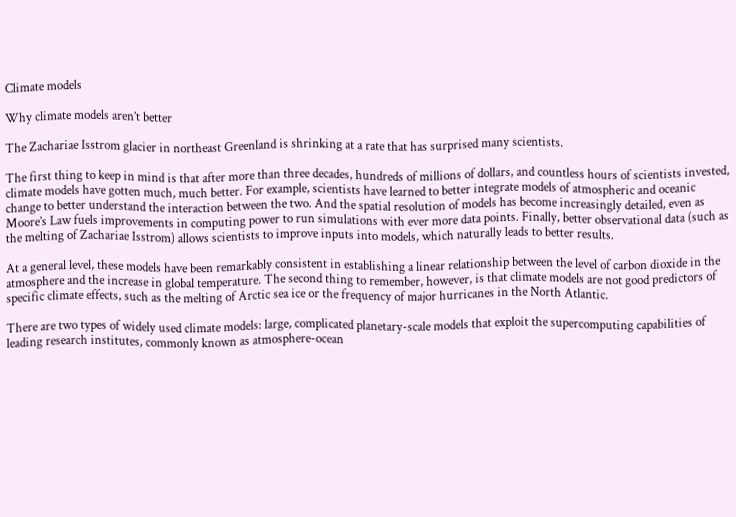Climate models

Why climate models aren’t better

The Zachariae Isstrom glacier in northeast Greenland is shrinking at a rate that has surprised many scientists.

The first thing to keep in mind is that after more than three decades, hundreds of millions of dollars, and countless hours of scientists invested, climate models have gotten much, much better. For example, scientists have learned to better integrate models of atmospheric and oceanic change to better understand the interaction between the two. And the spatial resolution of models has become increasingly detailed, even as Moore’s Law fuels improvements in computing power to run simulations with ever more data points. Finally, better observational data (such as the melting of Zachariae Isstrom) allows scientists to improve inputs into models, which naturally leads to better results.

At a general level, these models have been remarkably consistent in establishing a linear relationship between the level of carbon dioxide in the atmosphere and the increase in global temperature. The second thing to remember, however, is that climate models are not good predictors of specific climate effects, such as the melting of Arctic sea ice or the frequency of major hurricanes in the North Atlantic.

There are two types of widely used climate models: large, complicated planetary-scale models that exploit the supercomputing capabilities of leading research institutes, commonly known as atmosphere-ocean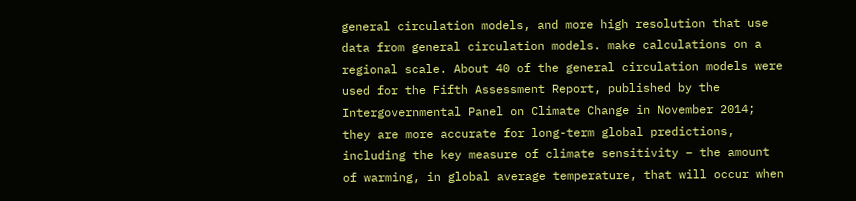general circulation models, and more high resolution that use data from general circulation models. make calculations on a regional scale. About 40 of the general circulation models were used for the Fifth Assessment Report, published by the Intergovernmental Panel on Climate Change in November 2014; they are more accurate for long-term global predictions, including the key measure of climate sensitivity – the amount of warming, in global average temperature, that will occur when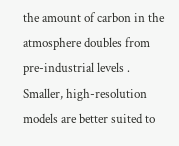the amount of carbon in the atmosphere doubles from pre-industrial levels . Smaller, high-resolution models are better suited to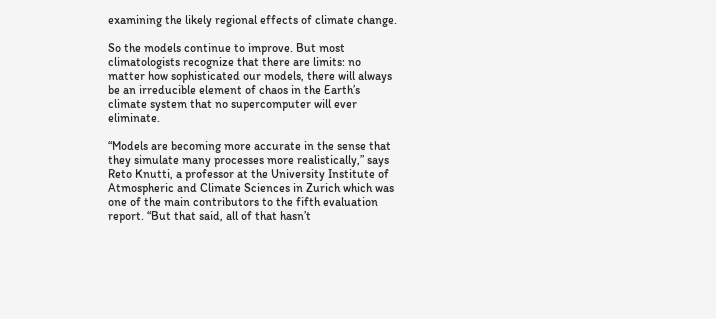examining the likely regional effects of climate change.

So the models continue to improve. But most climatologists recognize that there are limits: no matter how sophisticated our models, there will always be an irreducible element of chaos in the Earth’s climate system that no supercomputer will ever eliminate.

“Models are becoming more accurate in the sense that they simulate many processes more realistically,” says Reto Knutti, a professor at the University Institute of Atmospheric and Climate Sciences in Zurich which was one of the main contributors to the fifth evaluation report. “But that said, all of that hasn’t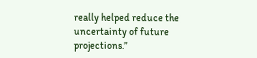really helped reduce the uncertainty of future projections.”